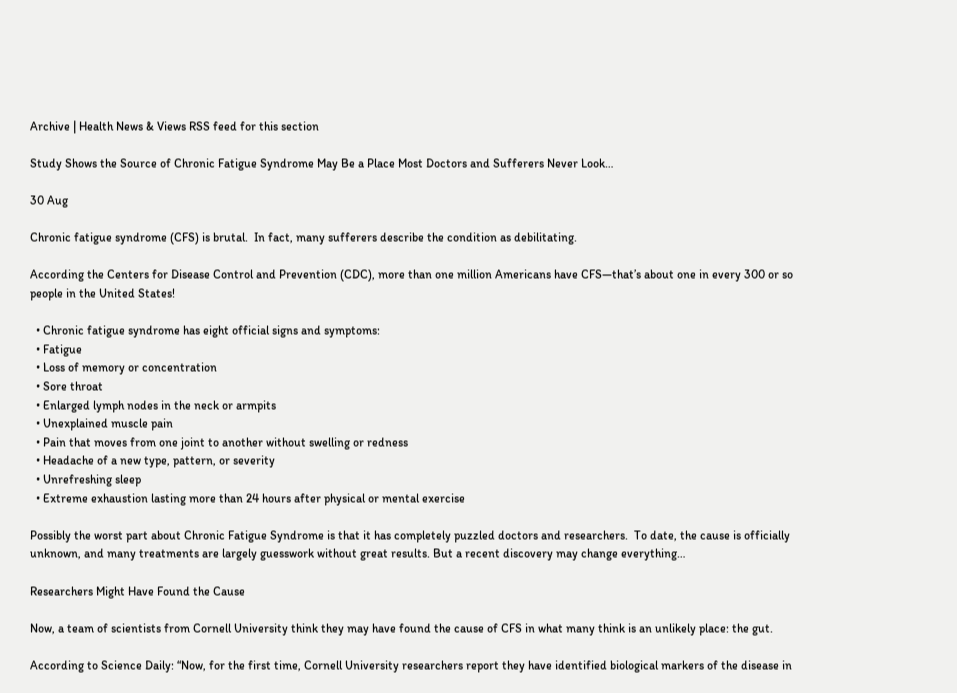Archive | Health News & Views RSS feed for this section

Study Shows the Source of Chronic Fatigue Syndrome May Be a Place Most Doctors and Sufferers Never Look…

30 Aug

Chronic fatigue syndrome (CFS) is brutal.  In fact, many sufferers describe the condition as debilitating.

According the Centers for Disease Control and Prevention (CDC), more than one million Americans have CFS—that’s about one in every 300 or so people in the United States!

  • Chronic fatigue syndrome has eight official signs and symptoms:
  • Fatigue
  • Loss of memory or concentration
  • Sore throat
  • Enlarged lymph nodes in the neck or armpits
  • Unexplained muscle pain
  • Pain that moves from one joint to another without swelling or redness
  • Headache of a new type, pattern, or severity
  • Unrefreshing sleep
  • Extreme exhaustion lasting more than 24 hours after physical or mental exercise

Possibly the worst part about Chronic Fatigue Syndrome is that it has completely puzzled doctors and researchers.  To date, the cause is officially unknown, and many treatments are largely guesswork without great results. But a recent discovery may change everything…

Researchers Might Have Found the Cause

Now, a team of scientists from Cornell University think they may have found the cause of CFS in what many think is an unlikely place: the gut.

According to Science Daily: “Now, for the first time, Cornell University researchers report they have identified biological markers of the disease in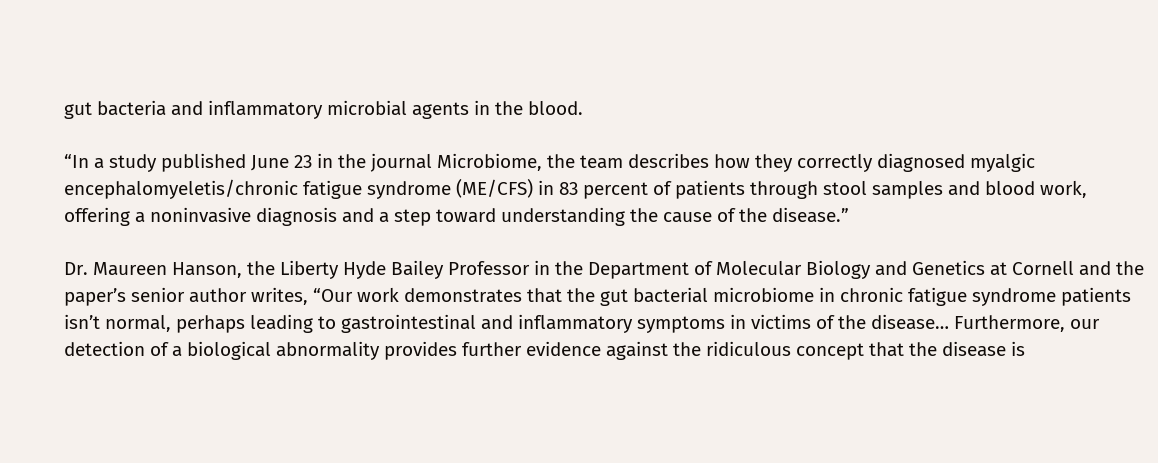gut bacteria and inflammatory microbial agents in the blood.

“In a study published June 23 in the journal Microbiome, the team describes how they correctly diagnosed myalgic encephalomyeletis/chronic fatigue syndrome (ME/CFS) in 83 percent of patients through stool samples and blood work, offering a noninvasive diagnosis and a step toward understanding the cause of the disease.”

Dr. Maureen Hanson, the Liberty Hyde Bailey Professor in the Department of Molecular Biology and Genetics at Cornell and the paper’s senior author writes, “Our work demonstrates that the gut bacterial microbiome in chronic fatigue syndrome patients isn’t normal, perhaps leading to gastrointestinal and inflammatory symptoms in victims of the disease… Furthermore, our detection of a biological abnormality provides further evidence against the ridiculous concept that the disease is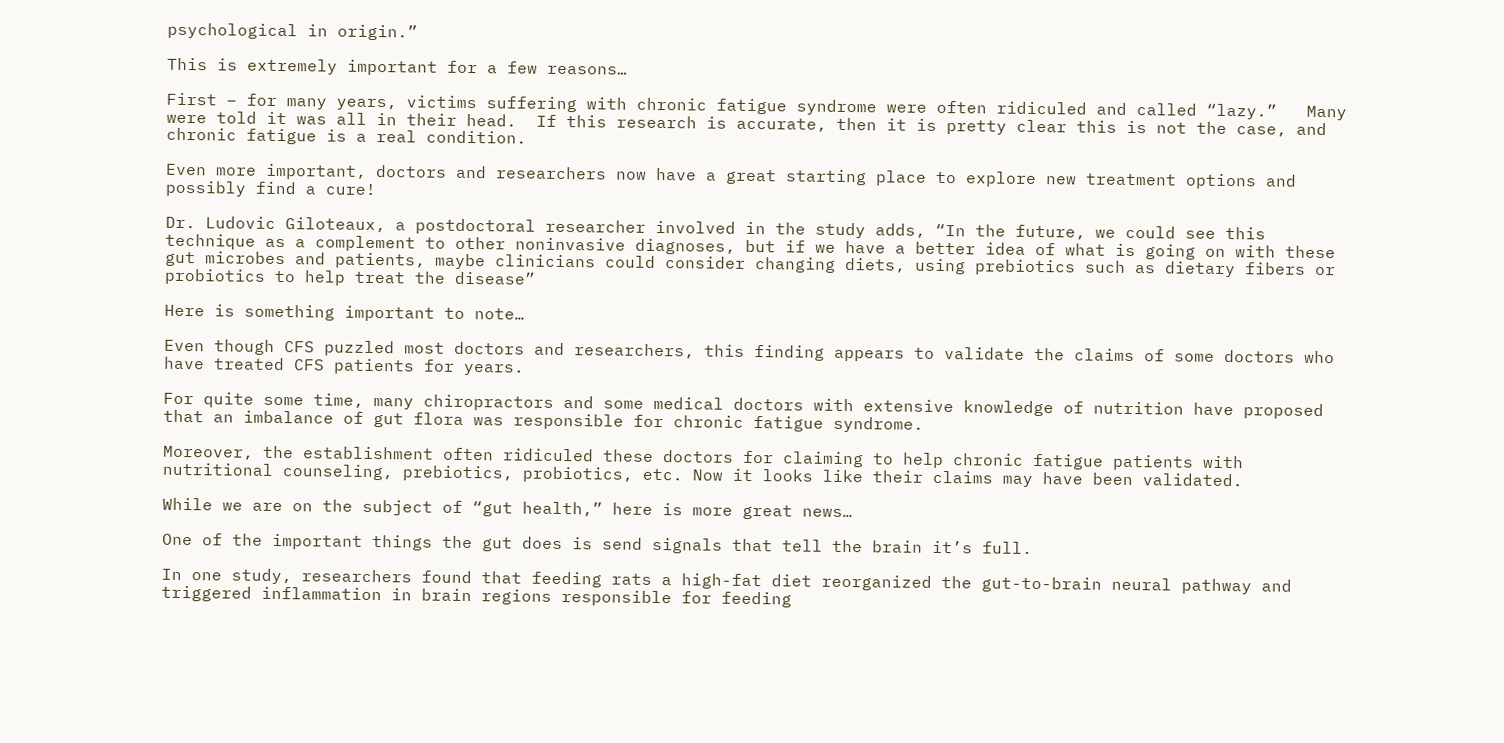psychological in origin.”

This is extremely important for a few reasons…

First – for many years, victims suffering with chronic fatigue syndrome were often ridiculed and called “lazy.”   Many were told it was all in their head.  If this research is accurate, then it is pretty clear this is not the case, and chronic fatigue is a real condition.

Even more important, doctors and researchers now have a great starting place to explore new treatment options and possibly find a cure!

Dr. Ludovic Giloteaux, a postdoctoral researcher involved in the study adds, “In the future, we could see this technique as a complement to other noninvasive diagnoses, but if we have a better idea of what is going on with these gut microbes and patients, maybe clinicians could consider changing diets, using prebiotics such as dietary fibers or probiotics to help treat the disease”

Here is something important to note…

Even though CFS puzzled most doctors and researchers, this finding appears to validate the claims of some doctors who have treated CFS patients for years.

For quite some time, many chiropractors and some medical doctors with extensive knowledge of nutrition have proposed that an imbalance of gut flora was responsible for chronic fatigue syndrome.

Moreover, the establishment often ridiculed these doctors for claiming to help chronic fatigue patients with nutritional counseling, prebiotics, probiotics, etc. Now it looks like their claims may have been validated.

While we are on the subject of “gut health,” here is more great news…

One of the important things the gut does is send signals that tell the brain it’s full.

In one study, researchers found that feeding rats a high-fat diet reorganized the gut-to-brain neural pathway and triggered inflammation in brain regions responsible for feeding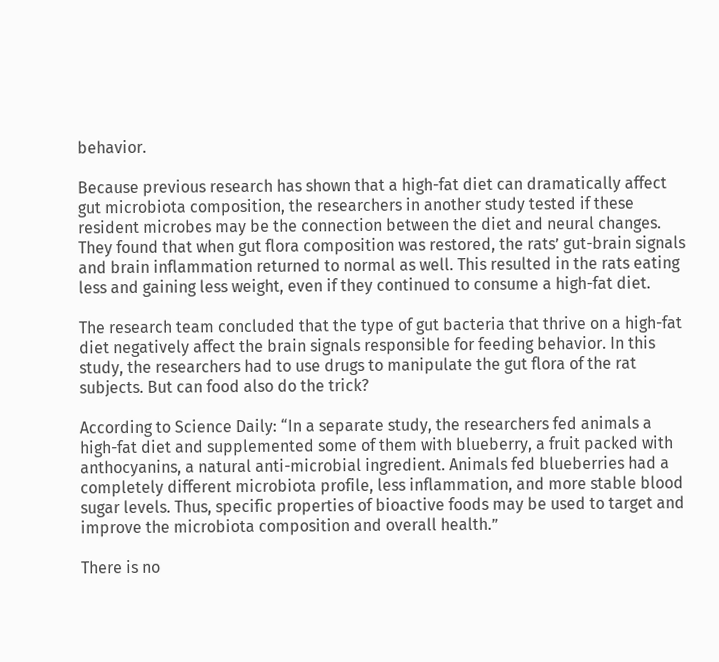behavior.

Because previous research has shown that a high-fat diet can dramatically affect gut microbiota composition, the researchers in another study tested if these resident microbes may be the connection between the diet and neural changes. They found that when gut flora composition was restored, the rats’ gut-brain signals and brain inflammation returned to normal as well. This resulted in the rats eating less and gaining less weight, even if they continued to consume a high-fat diet.

The research team concluded that the type of gut bacteria that thrive on a high-fat diet negatively affect the brain signals responsible for feeding behavior. In this study, the researchers had to use drugs to manipulate the gut flora of the rat subjects. But can food also do the trick?

According to Science Daily: “In a separate study, the researchers fed animals a high-fat diet and supplemented some of them with blueberry, a fruit packed with anthocyanins, a natural anti-microbial ingredient. Animals fed blueberries had a completely different microbiota profile, less inflammation, and more stable blood sugar levels. Thus, specific properties of bioactive foods may be used to target and improve the microbiota composition and overall health.”

There is no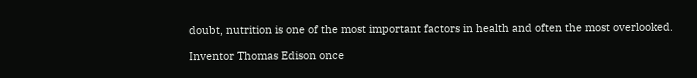doubt, nutrition is one of the most important factors in health and often the most overlooked.

Inventor Thomas Edison once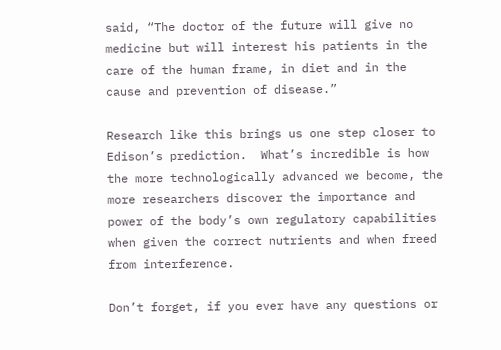said, “The doctor of the future will give no medicine but will interest his patients in the care of the human frame, in diet and in the cause and prevention of disease.”

Research like this brings us one step closer to Edison’s prediction.  What’s incredible is how the more technologically advanced we become, the more researchers discover the importance and power of the body’s own regulatory capabilities when given the correct nutrients and when freed from interference.

Don’t forget, if you ever have any questions or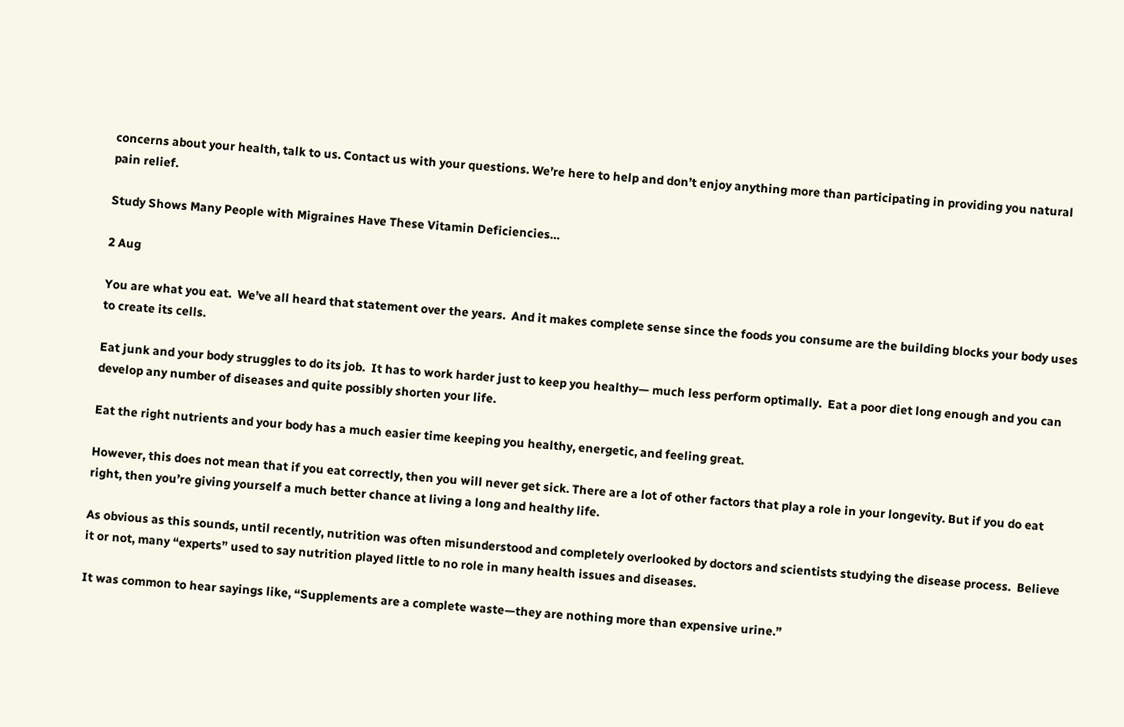concerns about your health, talk to us. Contact us with your questions. We’re here to help and don’t enjoy anything more than participating in providing you natural pain relief.

Study Shows Many People with Migraines Have These Vitamin Deficiencies…

2 Aug

You are what you eat.  We’ve all heard that statement over the years.  And it makes complete sense since the foods you consume are the building blocks your body uses to create its cells.

Eat junk and your body struggles to do its job.  It has to work harder just to keep you healthy— much less perform optimally.  Eat a poor diet long enough and you can develop any number of diseases and quite possibly shorten your life.

Eat the right nutrients and your body has a much easier time keeping you healthy, energetic, and feeling great.

However, this does not mean that if you eat correctly, then you will never get sick. There are a lot of other factors that play a role in your longevity. But if you do eat right, then you’re giving yourself a much better chance at living a long and healthy life.

As obvious as this sounds, until recently, nutrition was often misunderstood and completely overlooked by doctors and scientists studying the disease process.  Believe it or not, many “experts” used to say nutrition played little to no role in many health issues and diseases.

It was common to hear sayings like, “Supplements are a complete waste—they are nothing more than expensive urine.”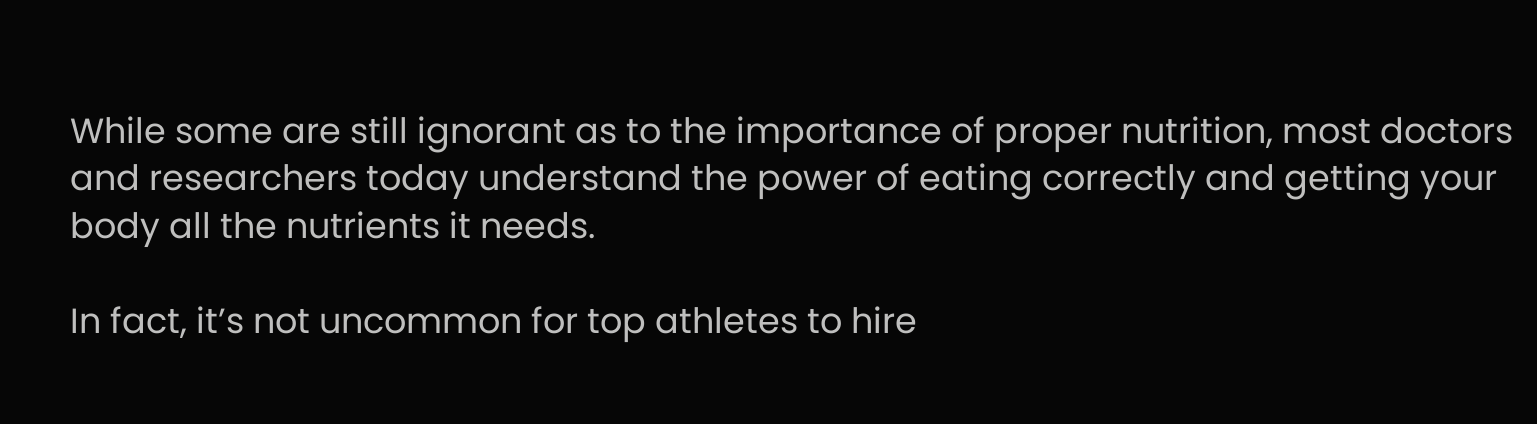While some are still ignorant as to the importance of proper nutrition, most doctors and researchers today understand the power of eating correctly and getting your body all the nutrients it needs.

In fact, it’s not uncommon for top athletes to hire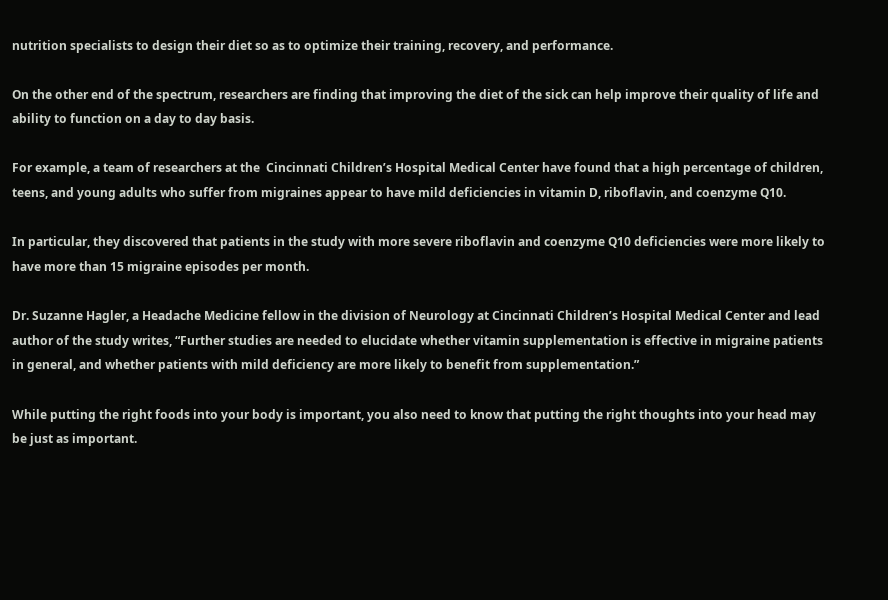nutrition specialists to design their diet so as to optimize their training, recovery, and performance.

On the other end of the spectrum, researchers are finding that improving the diet of the sick can help improve their quality of life and ability to function on a day to day basis.

For example, a team of researchers at the  Cincinnati Children’s Hospital Medical Center have found that a high percentage of children, teens, and young adults who suffer from migraines appear to have mild deficiencies in vitamin D, riboflavin, and coenzyme Q10.

In particular, they discovered that patients in the study with more severe riboflavin and coenzyme Q10 deficiencies were more likely to have more than 15 migraine episodes per month.

Dr. Suzanne Hagler, a Headache Medicine fellow in the division of Neurology at Cincinnati Children’s Hospital Medical Center and lead author of the study writes, “Further studies are needed to elucidate whether vitamin supplementation is effective in migraine patients in general, and whether patients with mild deficiency are more likely to benefit from supplementation.”

While putting the right foods into your body is important, you also need to know that putting the right thoughts into your head may be just as important.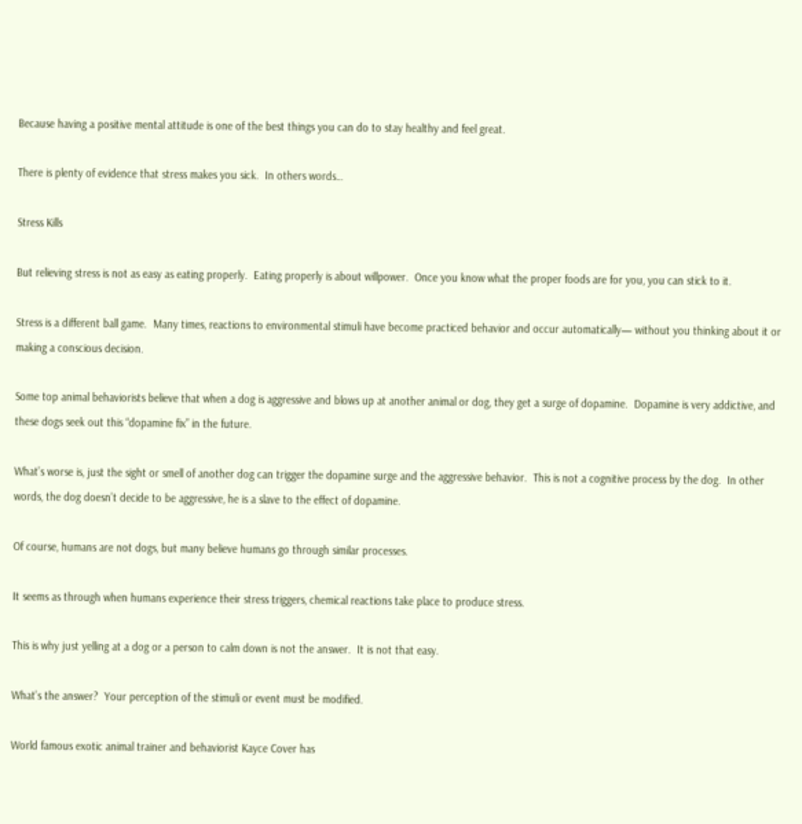Because having a positive mental attitude is one of the best things you can do to stay healthy and feel great.

There is plenty of evidence that stress makes you sick.  In others words…

Stress Kills

But relieving stress is not as easy as eating properly.  Eating properly is about willpower.  Once you know what the proper foods are for you, you can stick to it.

Stress is a different ball game.  Many times, reactions to environmental stimuli have become practiced behavior and occur automatically— without you thinking about it or making a conscious decision.

Some top animal behaviorists believe that when a dog is aggressive and blows up at another animal or dog, they get a surge of dopamine.  Dopamine is very addictive, and these dogs seek out this “dopamine fix” in the future.

What’s worse is, just the sight or smell of another dog can trigger the dopamine surge and the aggressive behavior.  This is not a cognitive process by the dog.  In other words, the dog doesn’t decide to be aggressive, he is a slave to the effect of dopamine.

Of course, humans are not dogs, but many believe humans go through similar processes.

It seems as through when humans experience their stress triggers, chemical reactions take place to produce stress.

This is why just yelling at a dog or a person to calm down is not the answer.  It is not that easy.

What’s the answer?  Your perception of the stimuli or event must be modified.

World famous exotic animal trainer and behaviorist Kayce Cover has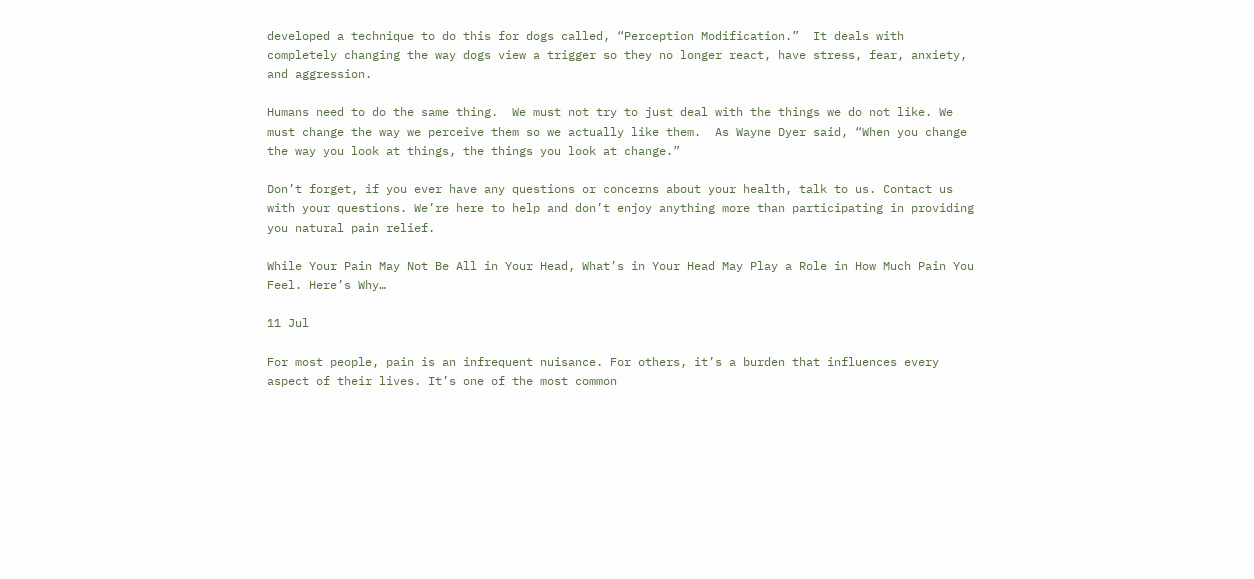developed a technique to do this for dogs called, “Perception Modification.”  It deals with completely changing the way dogs view a trigger so they no longer react, have stress, fear, anxiety, and aggression.

Humans need to do the same thing.  We must not try to just deal with the things we do not like. We must change the way we perceive them so we actually like them.  As Wayne Dyer said, “When you change the way you look at things, the things you look at change.”

Don’t forget, if you ever have any questions or concerns about your health, talk to us. Contact us with your questions. We’re here to help and don’t enjoy anything more than participating in providing you natural pain relief.

While Your Pain May Not Be All in Your Head, What’s in Your Head May Play a Role in How Much Pain You Feel. Here’s Why…

11 Jul

For most people, pain is an infrequent nuisance. For others, it’s a burden that influences every aspect of their lives. It’s one of the most common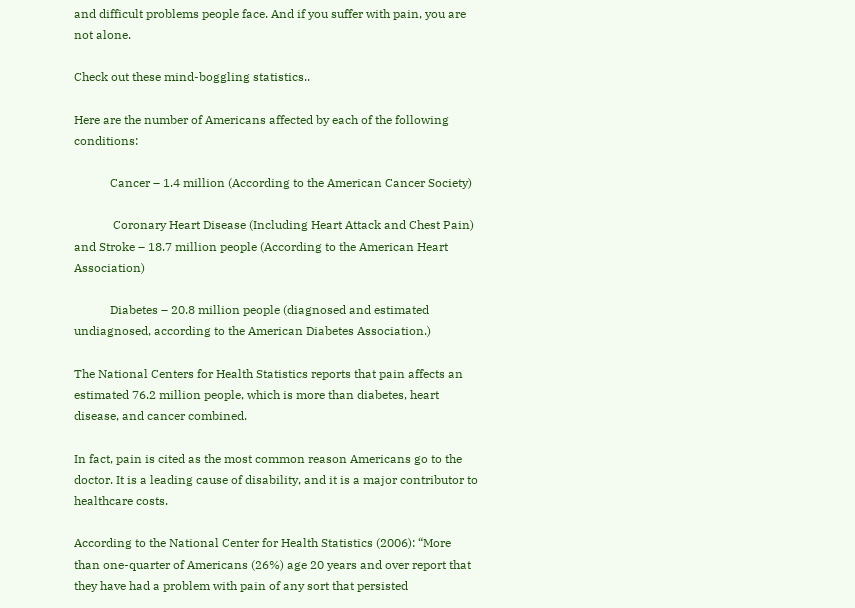and difficult problems people face. And if you suffer with pain, you are not alone.

Check out these mind-boggling statistics..

Here are the number of Americans affected by each of the following conditions:

            Cancer – 1.4 million (According to the American Cancer Society)

             Coronary Heart Disease (Including Heart Attack and Chest Pain) and Stroke – 18.7 million people (According to the American Heart Association)

            Diabetes – 20.8 million people (diagnosed and estimated undiagnosed, according to the American Diabetes Association.)

The National Centers for Health Statistics reports that pain affects an estimated 76.2 million people, which is more than diabetes, heart disease, and cancer combined.

In fact, pain is cited as the most common reason Americans go to the doctor. It is a leading cause of disability, and it is a major contributor to healthcare costs.

According to the National Center for Health Statistics (2006): “More than one-quarter of Americans (26%) age 20 years and over report that they have had a problem with pain of any sort that persisted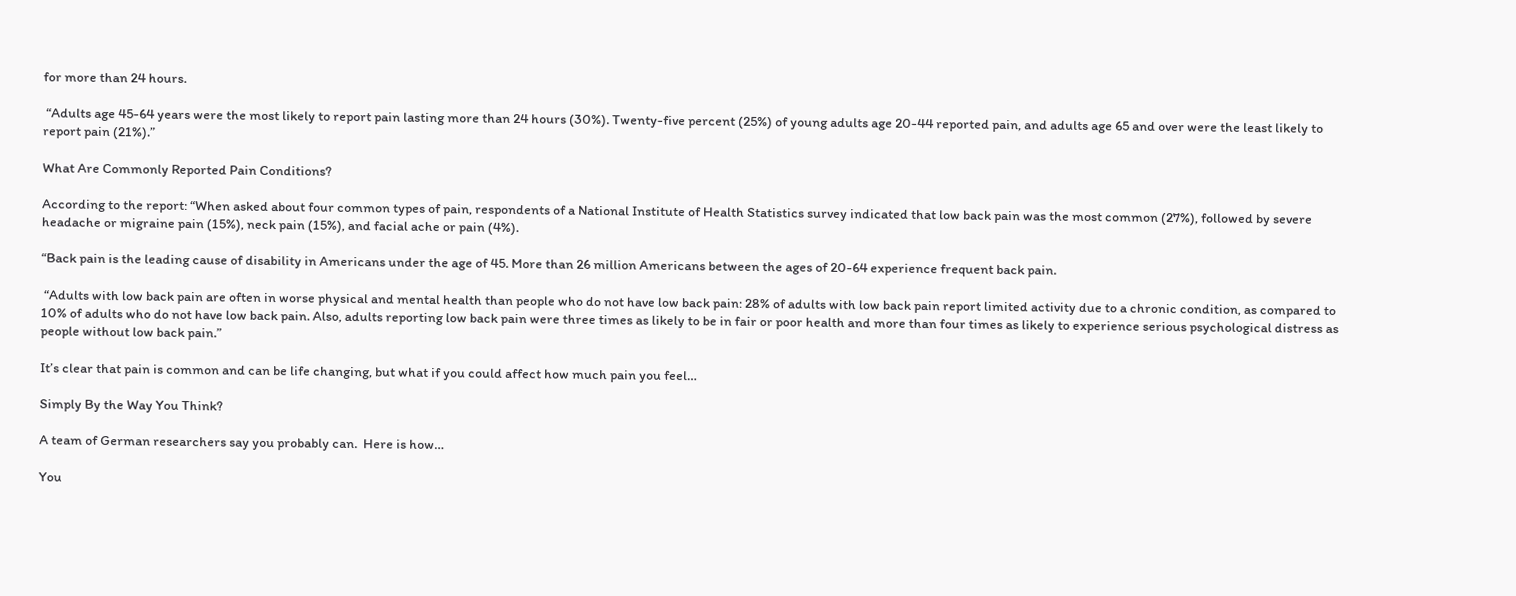for more than 24 hours.

 “Adults age 45-64 years were the most likely to report pain lasting more than 24 hours (30%). Twenty-five percent (25%) of young adults age 20-44 reported pain, and adults age 65 and over were the least likely to report pain (21%).”

What Are Commonly Reported Pain Conditions?

According to the report: “When asked about four common types of pain, respondents of a National Institute of Health Statistics survey indicated that low back pain was the most common (27%), followed by severe headache or migraine pain (15%), neck pain (15%), and facial ache or pain (4%).

“Back pain is the leading cause of disability in Americans under the age of 45. More than 26 million Americans between the ages of 20-64 experience frequent back pain.

 “Adults with low back pain are often in worse physical and mental health than people who do not have low back pain: 28% of adults with low back pain report limited activity due to a chronic condition, as compared to 10% of adults who do not have low back pain. Also, adults reporting low back pain were three times as likely to be in fair or poor health and more than four times as likely to experience serious psychological distress as people without low back pain.”

It’s clear that pain is common and can be life changing, but what if you could affect how much pain you feel…

Simply By the Way You Think?

A team of German researchers say you probably can.  Here is how…

You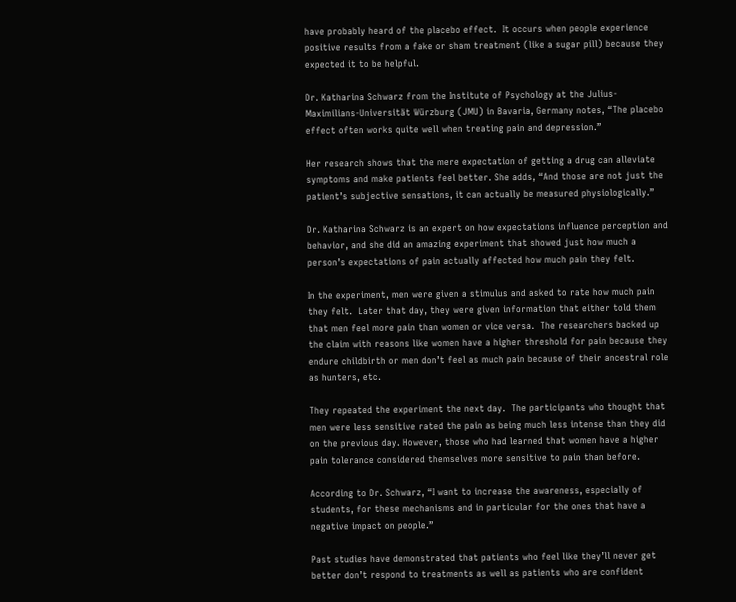have probably heard of the placebo effect.  It occurs when people experience positive results from a fake or sham treatment (like a sugar pill) because they expected it to be helpful.

Dr. Katharina Schwarz from the Institute of Psychology at the Julius-Maximilians-Universität Würzburg (JMU) in Bavaria, Germany notes, “The placebo effect often works quite well when treating pain and depression.”

Her research shows that the mere expectation of getting a drug can alleviate symptoms and make patients feel better. She adds, “And those are not just the patient’s subjective sensations, it can actually be measured physiologically.”

Dr. Katharina Schwarz is an expert on how expectations influence perception and behavior, and she did an amazing experiment that showed just how much a person’s expectations of pain actually affected how much pain they felt.

In the experiment, men were given a stimulus and asked to rate how much pain they felt.  Later that day, they were given information that either told them that men feel more pain than women or vice versa.  The researchers backed up the claim with reasons like women have a higher threshold for pain because they endure childbirth or men don’t feel as much pain because of their ancestral role as hunters, etc.

They repeated the experiment the next day.  The participants who thought that men were less sensitive rated the pain as being much less intense than they did on the previous day. However, those who had learned that women have a higher pain tolerance considered themselves more sensitive to pain than before.

According to Dr. Schwarz, “I want to increase the awareness, especially of students, for these mechanisms and in particular for the ones that have a negative impact on people.”

Past studies have demonstrated that patients who feel like they’ll never get better don’t respond to treatments as well as patients who are confident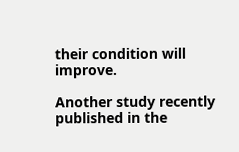their condition will improve.

Another study recently published in the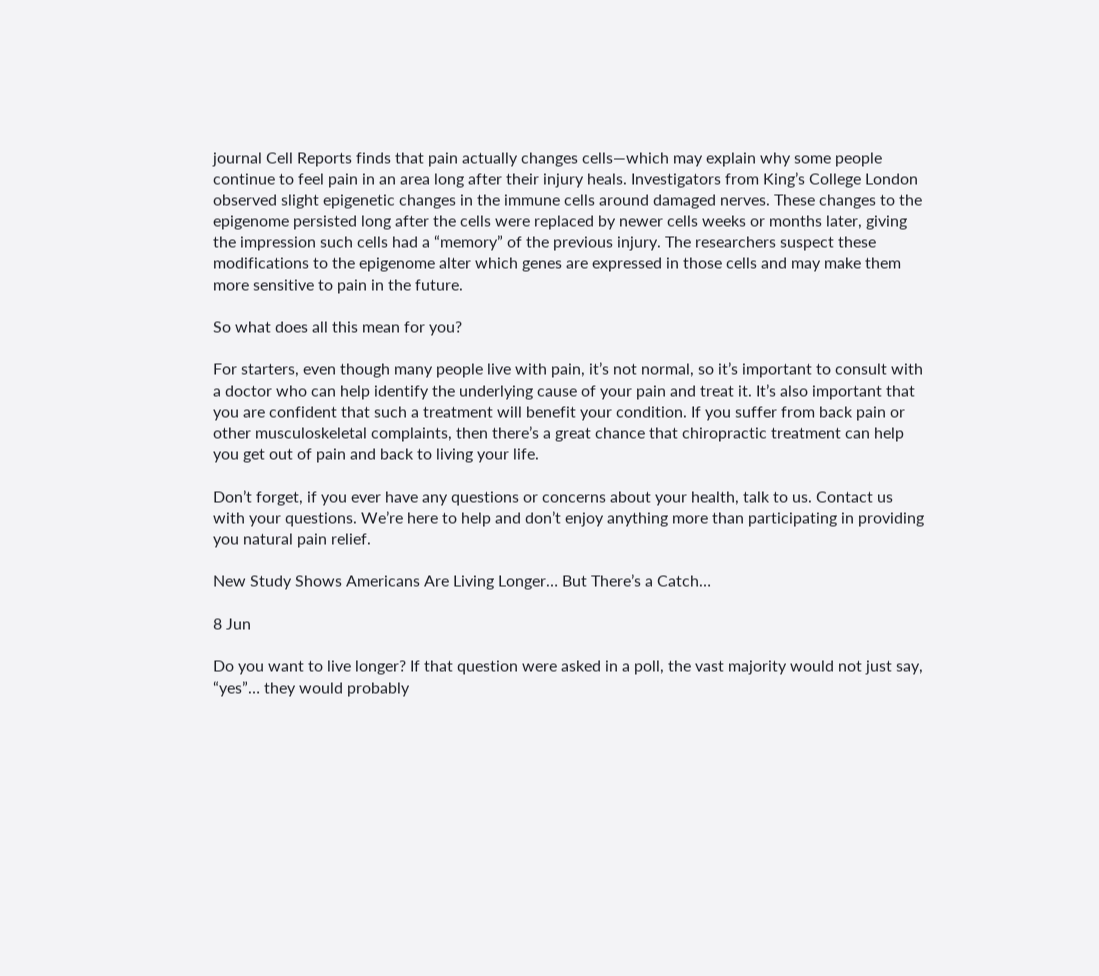journal Cell Reports finds that pain actually changes cells—which may explain why some people continue to feel pain in an area long after their injury heals. Investigators from King’s College London observed slight epigenetic changes in the immune cells around damaged nerves. These changes to the epigenome persisted long after the cells were replaced by newer cells weeks or months later, giving the impression such cells had a “memory” of the previous injury. The researchers suspect these modifications to the epigenome alter which genes are expressed in those cells and may make them more sensitive to pain in the future.

So what does all this mean for you?

For starters, even though many people live with pain, it’s not normal, so it’s important to consult with a doctor who can help identify the underlying cause of your pain and treat it. It’s also important that you are confident that such a treatment will benefit your condition. If you suffer from back pain or other musculoskeletal complaints, then there’s a great chance that chiropractic treatment can help you get out of pain and back to living your life.

Don’t forget, if you ever have any questions or concerns about your health, talk to us. Contact us with your questions. We’re here to help and don’t enjoy anything more than participating in providing you natural pain relief.

New Study Shows Americans Are Living Longer… But There’s a Catch…

8 Jun

Do you want to live longer? If that question were asked in a poll, the vast majority would not just say, “yes”… they would probably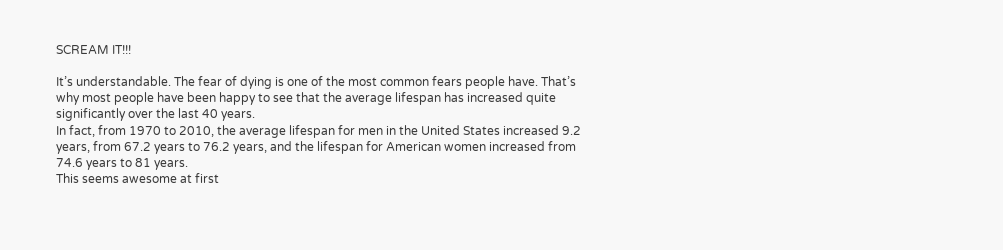SCREAM IT!!!

It’s understandable. The fear of dying is one of the most common fears people have. That’s why most people have been happy to see that the average lifespan has increased quite significantly over the last 40 years.
In fact, from 1970 to 2010, the average lifespan for men in the United States increased 9.2 years, from 67.2 years to 76.2 years, and the lifespan for American women increased from 74.6 years to 81 years.
This seems awesome at first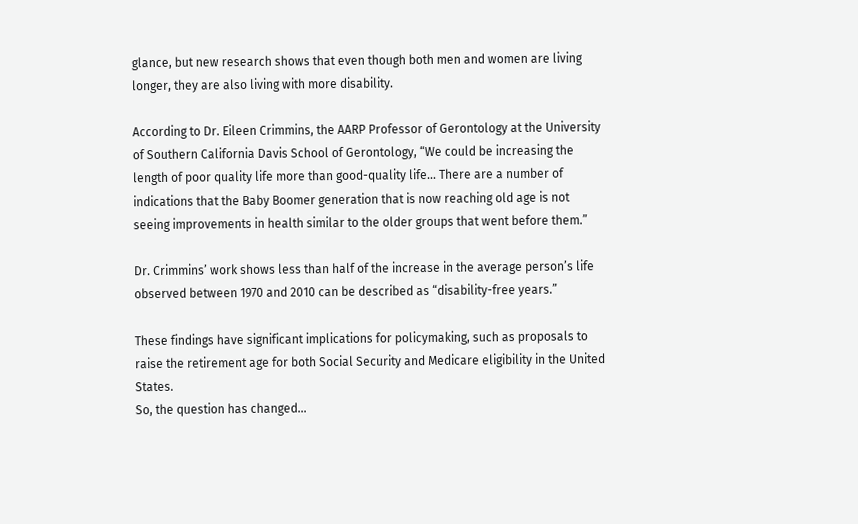glance, but new research shows that even though both men and women are living longer, they are also living with more disability.

According to Dr. Eileen Crimmins, the AARP Professor of Gerontology at the University of Southern California Davis School of Gerontology, “We could be increasing the length of poor quality life more than good-quality life… There are a number of indications that the Baby Boomer generation that is now reaching old age is not seeing improvements in health similar to the older groups that went before them.”

Dr. Crimmins’ work shows less than half of the increase in the average person’s life observed between 1970 and 2010 can be described as “disability-free years.”

These findings have significant implications for policymaking, such as proposals to raise the retirement age for both Social Security and Medicare eligibility in the United States.
So, the question has changed…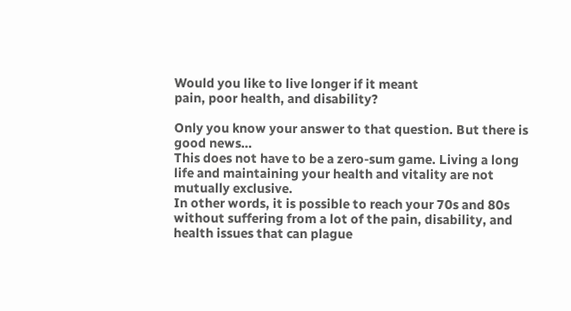Would you like to live longer if it meant
pain, poor health, and disability?

Only you know your answer to that question. But there is good news…
This does not have to be a zero-sum game. Living a long life and maintaining your health and vitality are not mutually exclusive.
In other words, it is possible to reach your 70s and 80s without suffering from a lot of the pain, disability, and health issues that can plague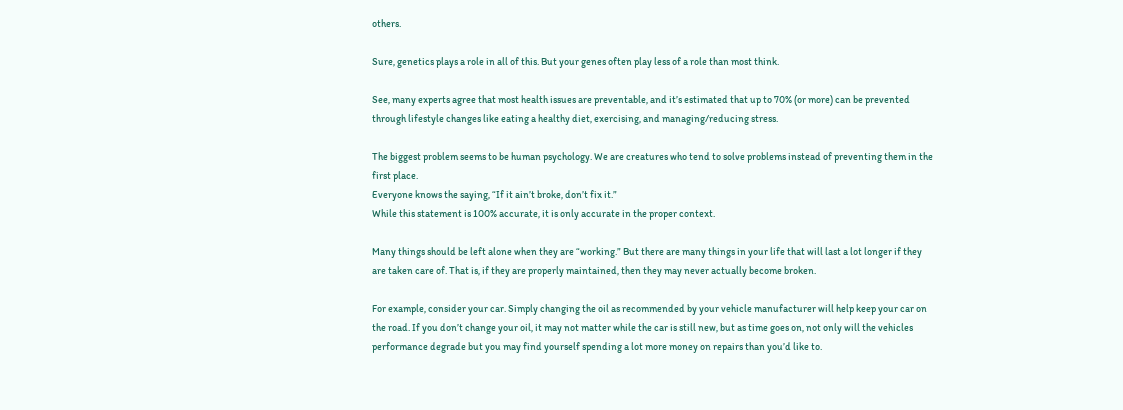others.

Sure, genetics plays a role in all of this. But your genes often play less of a role than most think.

See, many experts agree that most health issues are preventable, and it’s estimated that up to 70% (or more) can be prevented through lifestyle changes like eating a healthy diet, exercising, and managing/reducing stress.

The biggest problem seems to be human psychology. We are creatures who tend to solve problems instead of preventing them in the first place.
Everyone knows the saying, “If it ain’t broke, don’t fix it.”
While this statement is 100% accurate, it is only accurate in the proper context.

Many things should be left alone when they are “working.” But there are many things in your life that will last a lot longer if they are taken care of. That is, if they are properly maintained, then they may never actually become broken.

For example, consider your car. Simply changing the oil as recommended by your vehicle manufacturer will help keep your car on the road. If you don’t change your oil, it may not matter while the car is still new, but as time goes on, not only will the vehicles performance degrade but you may find yourself spending a lot more money on repairs than you’d like to.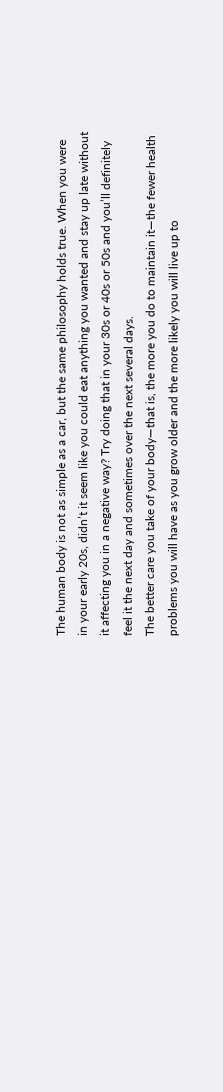The human body is not as simple as a car, but the same philosophy holds true. When you were in your early 20s, didn’t it seem like you could eat anything you wanted and stay up late without it affecting you in a negative way? Try doing that in your 30s or 40s or 50s and you’ll definitely feel it the next day and sometimes over the next several days.
The better care you take of your body—that is, the more you do to maintain it—the fewer health problems you will have as you grow older and the more likely you will live up to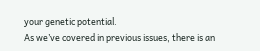your genetic potential.
As we’ve covered in previous issues, there is an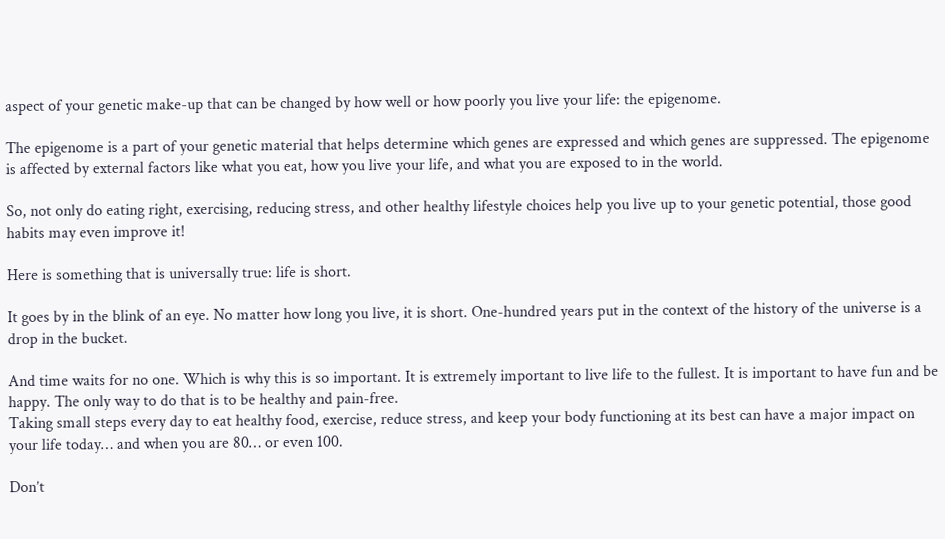aspect of your genetic make-up that can be changed by how well or how poorly you live your life: the epigenome.

The epigenome is a part of your genetic material that helps determine which genes are expressed and which genes are suppressed. The epigenome is affected by external factors like what you eat, how you live your life, and what you are exposed to in the world.

So, not only do eating right, exercising, reducing stress, and other healthy lifestyle choices help you live up to your genetic potential, those good habits may even improve it!

Here is something that is universally true: life is short.

It goes by in the blink of an eye. No matter how long you live, it is short. One-hundred years put in the context of the history of the universe is a drop in the bucket.

And time waits for no one. Which is why this is so important. It is extremely important to live life to the fullest. It is important to have fun and be happy. The only way to do that is to be healthy and pain-free.
Taking small steps every day to eat healthy food, exercise, reduce stress, and keep your body functioning at its best can have a major impact on your life today… and when you are 80… or even 100.

Don’t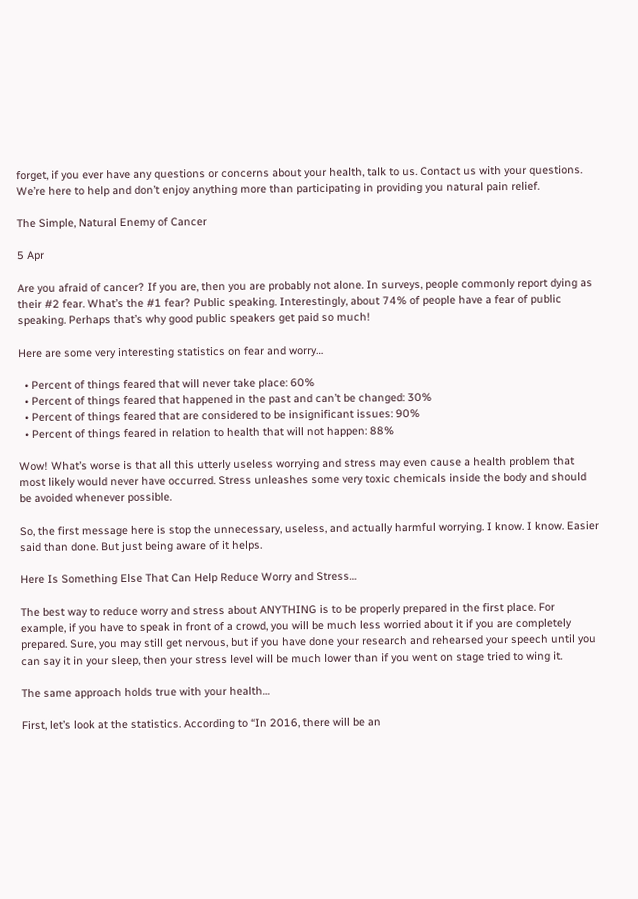forget, if you ever have any questions or concerns about your health, talk to us. Contact us with your questions. We’re here to help and don’t enjoy anything more than participating in providing you natural pain relief.

The Simple, Natural Enemy of Cancer

5 Apr

Are you afraid of cancer? If you are, then you are probably not alone. In surveys, people commonly report dying as their #2 fear. What’s the #1 fear? Public speaking. Interestingly, about 74% of people have a fear of public speaking. Perhaps that’s why good public speakers get paid so much!

Here are some very interesting statistics on fear and worry…

  • Percent of things feared that will never take place: 60%
  • Percent of things feared that happened in the past and can’t be changed: 30%
  • Percent of things feared that are considered to be insignificant issues: 90%
  • Percent of things feared in relation to health that will not happen: 88%

Wow! What’s worse is that all this utterly useless worrying and stress may even cause a health problem that most likely would never have occurred. Stress unleashes some very toxic chemicals inside the body and should be avoided whenever possible.

So, the first message here is stop the unnecessary, useless, and actually harmful worrying. I know. I know. Easier said than done. But just being aware of it helps.

Here Is Something Else That Can Help Reduce Worry and Stress…

The best way to reduce worry and stress about ANYTHING is to be properly prepared in the first place. For example, if you have to speak in front of a crowd, you will be much less worried about it if you are completely prepared. Sure, you may still get nervous, but if you have done your research and rehearsed your speech until you can say it in your sleep, then your stress level will be much lower than if you went on stage tried to wing it.

The same approach holds true with your health…

First, let’s look at the statistics. According to “In 2016, there will be an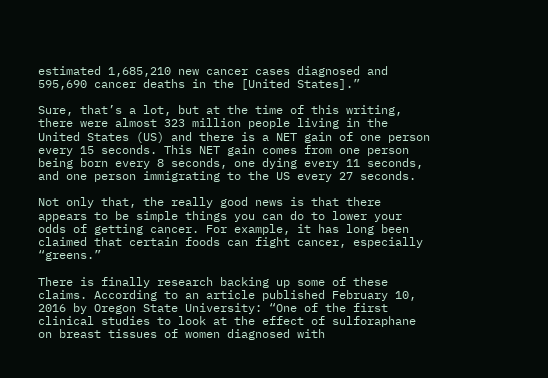estimated 1,685,210 new cancer cases diagnosed and 595,690 cancer deaths in the [United States].”

Sure, that’s a lot, but at the time of this writing, there were almost 323 million people living in the United States (US) and there is a NET gain of one person every 15 seconds. This NET gain comes from one person being born every 8 seconds, one dying every 11 seconds, and one person immigrating to the US every 27 seconds.

Not only that, the really good news is that there appears to be simple things you can do to lower your odds of getting cancer. For example, it has long been claimed that certain foods can fight cancer, especially “greens.”

There is finally research backing up some of these claims. According to an article published February 10, 2016 by Oregon State University: “One of the first clinical studies to look at the effect of sulforaphane on breast tissues of women diagnosed with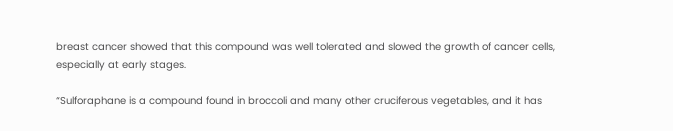breast cancer showed that this compound was well tolerated and slowed the growth of cancer cells, especially at early stages.

“Sulforaphane is a compound found in broccoli and many other cruciferous vegetables, and it has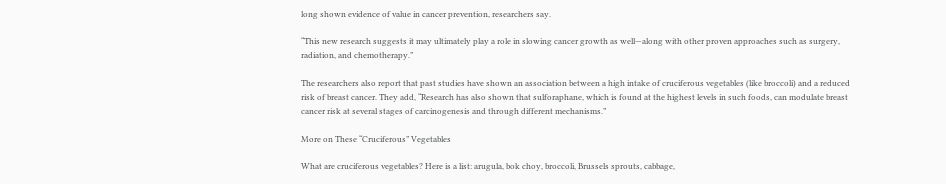long shown evidence of value in cancer prevention, researchers say.

“This new research suggests it may ultimately play a role in slowing cancer growth as well—along with other proven approaches such as surgery, radiation, and chemotherapy.”

The researchers also report that past studies have shown an association between a high intake of cruciferous vegetables (like broccoli) and a reduced risk of breast cancer. They add, “Research has also shown that sulforaphane, which is found at the highest levels in such foods, can modulate breast cancer risk at several stages of carcinogenesis and through different mechanisms.”

More on These “Cruciferous” Vegetables

What are cruciferous vegetables? Here is a list: arugula, bok choy, broccoli, Brussels sprouts, cabbage,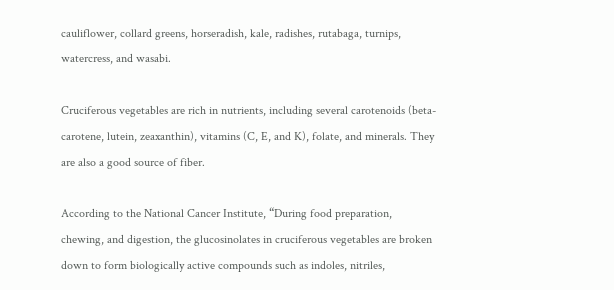cauliflower, collard greens, horseradish, kale, radishes, rutabaga, turnips, watercress, and wasabi.

Cruciferous vegetables are rich in nutrients, including several carotenoids (beta-carotene, lutein, zeaxanthin), vitamins (C, E, and K), folate, and minerals. They are also a good source of fiber.

According to the National Cancer Institute, “During food preparation, chewing, and digestion, the glucosinolates in cruciferous vegetables are broken down to form biologically active compounds such as indoles, nitriles,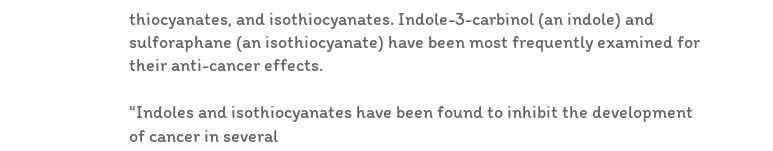thiocyanates, and isothiocyanates. Indole-3-carbinol (an indole) and sulforaphane (an isothiocyanate) have been most frequently examined for their anti-cancer effects.

“Indoles and isothiocyanates have been found to inhibit the development of cancer in several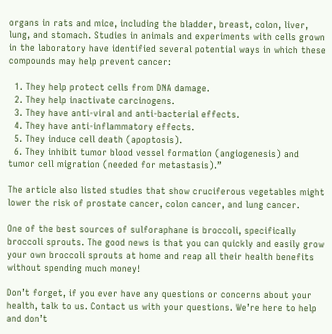organs in rats and mice, including the bladder, breast, colon, liver, lung, and stomach. Studies in animals and experiments with cells grown in the laboratory have identified several potential ways in which these compounds may help prevent cancer:

  1. They help protect cells from DNA damage.
  2. They help inactivate carcinogens.
  3. They have anti-viral and anti-bacterial effects.
  4. They have anti-inflammatory effects.
  5. They induce cell death (apoptosis).
  6. They inhibit tumor blood vessel formation (angiogenesis) and tumor cell migration (needed for metastasis).”

The article also listed studies that show cruciferous vegetables might lower the risk of prostate cancer, colon cancer, and lung cancer.

One of the best sources of sulforaphane is broccoli, specifically broccoli sprouts. The good news is that you can quickly and easily grow your own broccoli sprouts at home and reap all their health benefits without spending much money!

Don’t forget, if you ever have any questions or concerns about your health, talk to us. Contact us with your questions. We’re here to help and don’t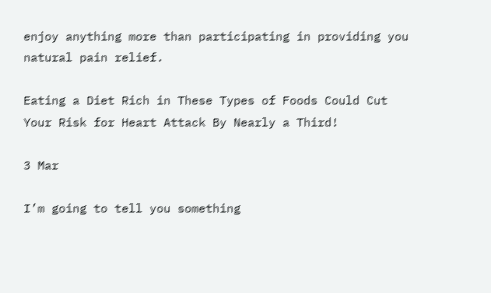enjoy anything more than participating in providing you natural pain relief.

Eating a Diet Rich in These Types of Foods Could Cut Your Risk for Heart Attack By Nearly a Third!

3 Mar

I’m going to tell you something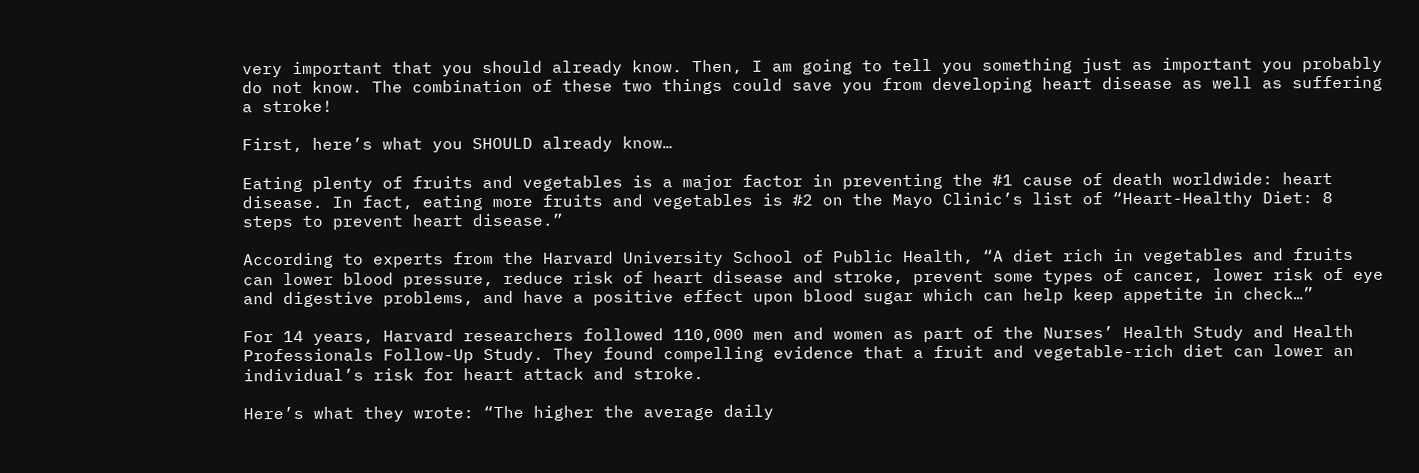very important that you should already know. Then, I am going to tell you something just as important you probably do not know. The combination of these two things could save you from developing heart disease as well as suffering a stroke!

First, here’s what you SHOULD already know…

Eating plenty of fruits and vegetables is a major factor in preventing the #1 cause of death worldwide: heart disease. In fact, eating more fruits and vegetables is #2 on the Mayo Clinic’s list of “Heart-Healthy Diet: 8 steps to prevent heart disease.”

According to experts from the Harvard University School of Public Health, “A diet rich in vegetables and fruits can lower blood pressure, reduce risk of heart disease and stroke, prevent some types of cancer, lower risk of eye and digestive problems, and have a positive effect upon blood sugar which can help keep appetite in check…”

For 14 years, Harvard researchers followed 110,000 men and women as part of the Nurses’ Health Study and Health Professionals Follow-Up Study. They found compelling evidence that a fruit and vegetable-rich diet can lower an individual’s risk for heart attack and stroke.

Here’s what they wrote: “The higher the average daily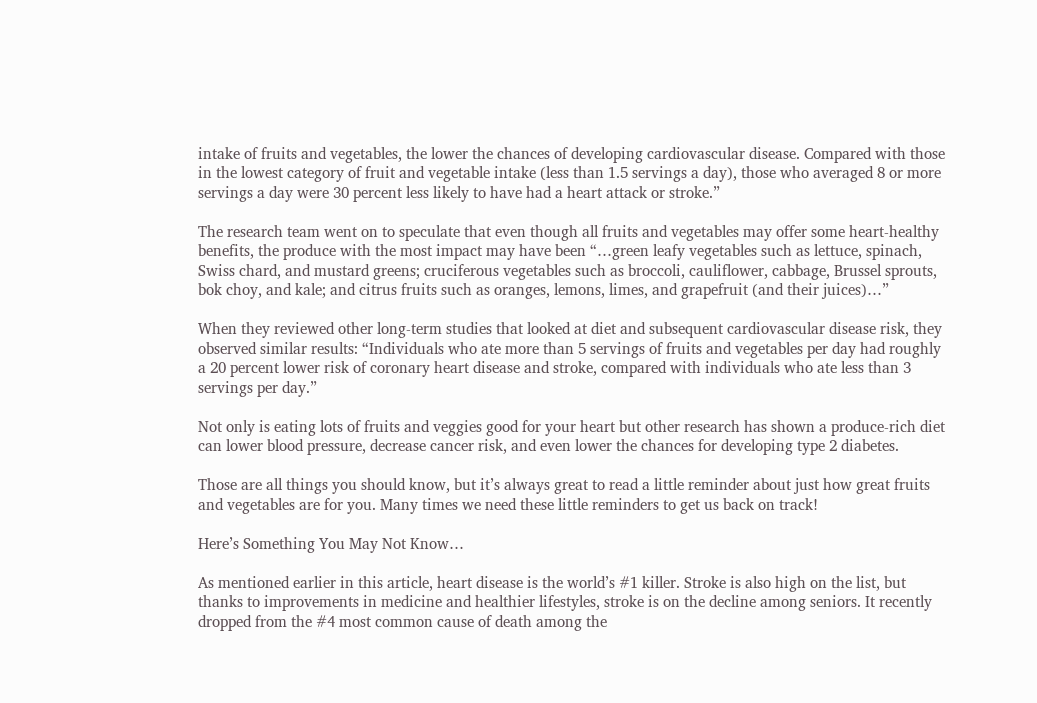intake of fruits and vegetables, the lower the chances of developing cardiovascular disease. Compared with those in the lowest category of fruit and vegetable intake (less than 1.5 servings a day), those who averaged 8 or more servings a day were 30 percent less likely to have had a heart attack or stroke.”

The research team went on to speculate that even though all fruits and vegetables may offer some heart-healthy benefits, the produce with the most impact may have been “…green leafy vegetables such as lettuce, spinach, Swiss chard, and mustard greens; cruciferous vegetables such as broccoli, cauliflower, cabbage, Brussel sprouts, bok choy, and kale; and citrus fruits such as oranges, lemons, limes, and grapefruit (and their juices)…”

When they reviewed other long-term studies that looked at diet and subsequent cardiovascular disease risk, they observed similar results: “Individuals who ate more than 5 servings of fruits and vegetables per day had roughly a 20 percent lower risk of coronary heart disease and stroke, compared with individuals who ate less than 3 servings per day.”

Not only is eating lots of fruits and veggies good for your heart but other research has shown a produce-rich diet can lower blood pressure, decrease cancer risk, and even lower the chances for developing type 2 diabetes.

Those are all things you should know, but it’s always great to read a little reminder about just how great fruits and vegetables are for you. Many times we need these little reminders to get us back on track!

Here’s Something You May Not Know…

As mentioned earlier in this article, heart disease is the world’s #1 killer. Stroke is also high on the list, but thanks to improvements in medicine and healthier lifestyles, stroke is on the decline among seniors. It recently dropped from the #4 most common cause of death among the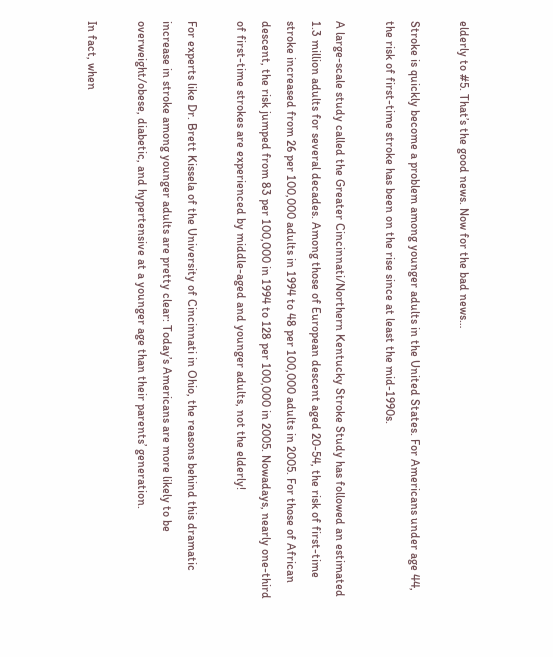elderly to #5. That’s the good news. Now for the bad news…

Stroke is quickly become a problem among younger adults in the United States. For Americans under age 44, the risk of first-time stroke has been on the rise since at least the mid-1990s.

A large-scale study called the Greater Cincinnati/Northern Kentucky Stroke Study has followed an estimated 1.3 million adults for several decades. Among those of European descent aged 20-54, the risk of first-time stroke increased from 26 per 100,000 adults in 1994 to 48 per 100,000 adults in 2005. For those of African descent, the risk jumped from 83 per 100,000 in 1994 to 128 per 100,000 in 2005. Nowadays, nearly one-third of first-time strokes are experienced by middle-aged and younger adults, not the elderly!

For experts like Dr. Brett Kissela of the University of Cincinnati in Ohio, the reasons behind this dramatic increase in stroke among younger adults are pretty clear: Today’s Americans are more likely to be overweight/obese, diabetic, and hypertensive at a younger age than their parents’ generation.

In fact, when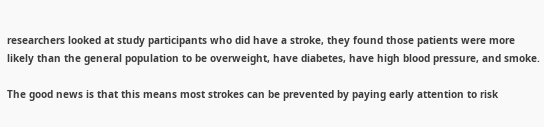researchers looked at study participants who did have a stroke, they found those patients were more likely than the general population to be overweight, have diabetes, have high blood pressure, and smoke.

The good news is that this means most strokes can be prevented by paying early attention to risk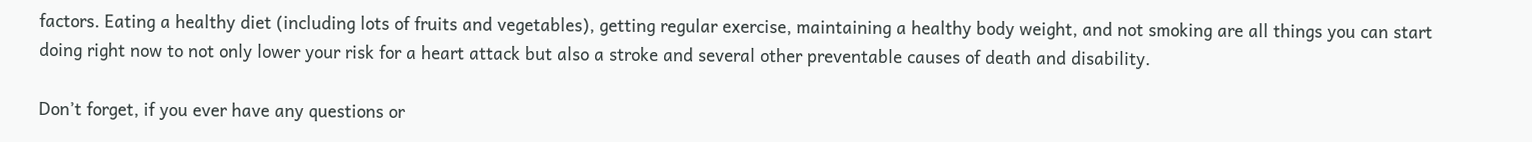factors. Eating a healthy diet (including lots of fruits and vegetables), getting regular exercise, maintaining a healthy body weight, and not smoking are all things you can start doing right now to not only lower your risk for a heart attack but also a stroke and several other preventable causes of death and disability.

Don’t forget, if you ever have any questions or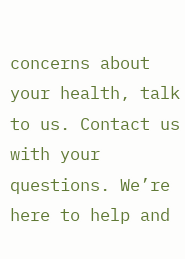concerns about your health, talk to us. Contact us with your questions. We’re here to help and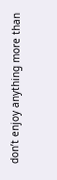don’t enjoy anything more than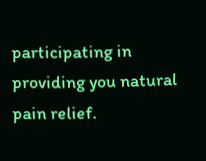participating in providing you natural pain relief.